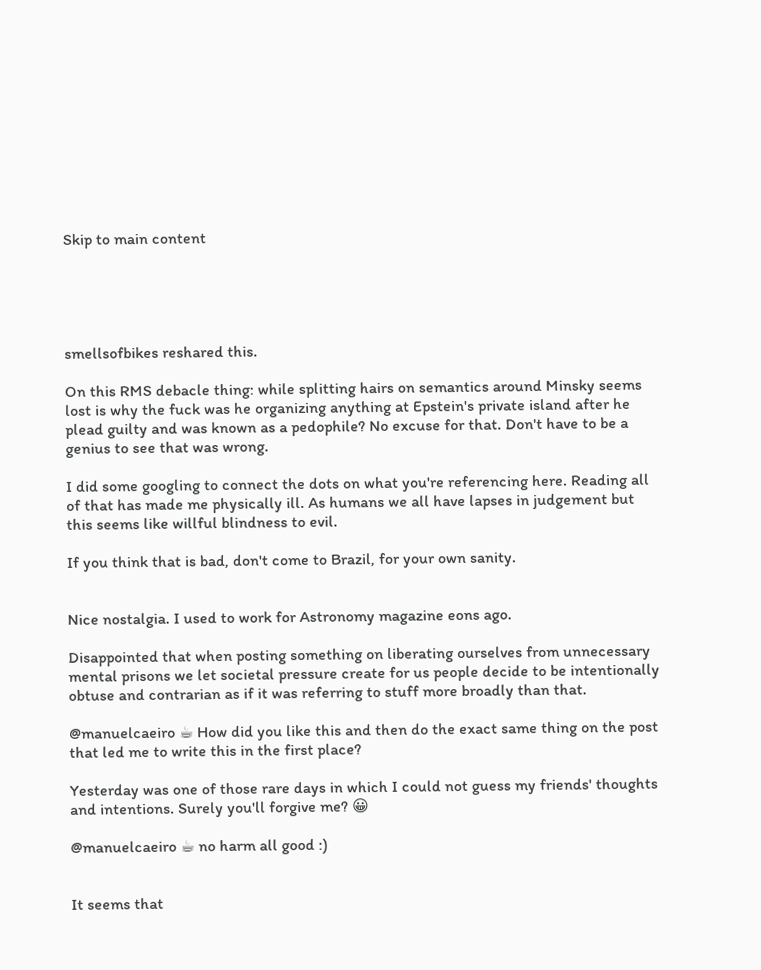Skip to main content





smellsofbikes reshared this.

On this RMS debacle thing: while splitting hairs on semantics around Minsky seems lost is why the fuck was he organizing anything at Epstein's private island after he plead guilty and was known as a pedophile? No excuse for that. Don't have to be a genius to see that was wrong.

I did some googling to connect the dots on what you're referencing here. Reading all of that has made me physically ill. As humans we all have lapses in judgement but this seems like willful blindness to evil.

If you think that is bad, don't come to Brazil, for your own sanity.


Nice nostalgia. I used to work for Astronomy magazine eons ago.

Disappointed that when posting something on liberating ourselves from unnecessary mental prisons we let societal pressure create for us people decide to be intentionally obtuse and contrarian as if it was referring to stuff more broadly than that.

@manuelcaeiro ☕ How did you like this and then do the exact same thing on the post that led me to write this in the first place?

Yesterday was one of those rare days in which I could not guess my friends' thoughts and intentions. Surely you'll forgive me? 😀

@manuelcaeiro ☕ no harm all good :)


It seems that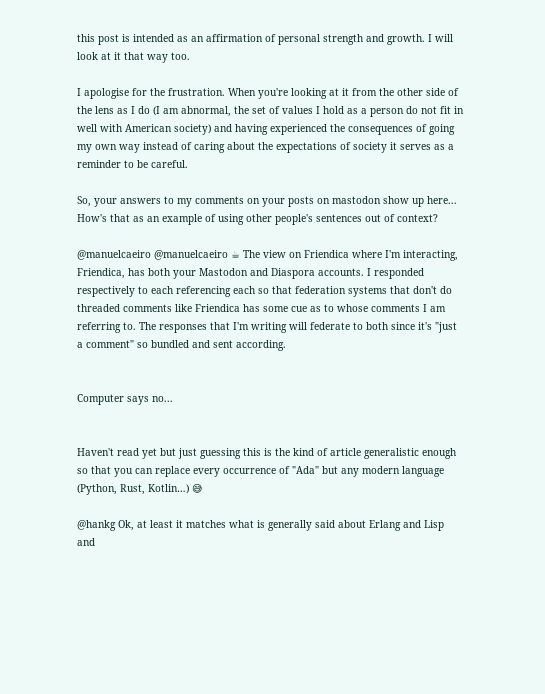this post is intended as an affirmation of personal strength and growth. I will look at it that way too.

I apologise for the frustration. When you're looking at it from the other side of the lens as I do (I am abnormal, the set of values I hold as a person do not fit in well with American society) and having experienced the consequences of going my own way instead of caring about the expectations of society it serves as a reminder to be careful.

So, your answers to my comments on your posts on mastodon show up here... How's that as an example of using other people's sentences out of context?

@manuelcaeiro @manuelcaeiro ☕ The view on Friendica where I'm interacting, Friendica, has both your Mastodon and Diaspora accounts. I responded respectively to each referencing each so that federation systems that don't do threaded comments like Friendica has some cue as to whose comments I am referring to. The responses that I'm writing will federate to both since it's "just a comment" so bundled and sent according.


Computer says no...


Haven't read yet but just guessing this is the kind of article generalistic enough so that you can replace every occurrence of "Ada" but any modern language (Python, Rust, Kotlin…) 😅

@hankg Ok, at least it matches what is generally said about Erlang and Lisp and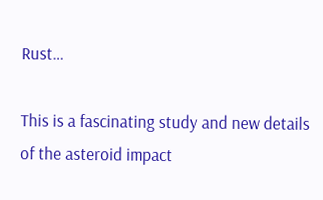Rust…

This is a fascinating study and new details of the asteroid impact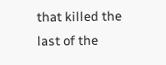that killed the last of the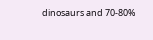dinosaurs and 70-80%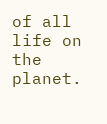of all life on the planet.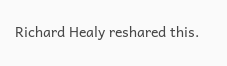Richard Healy reshared this.